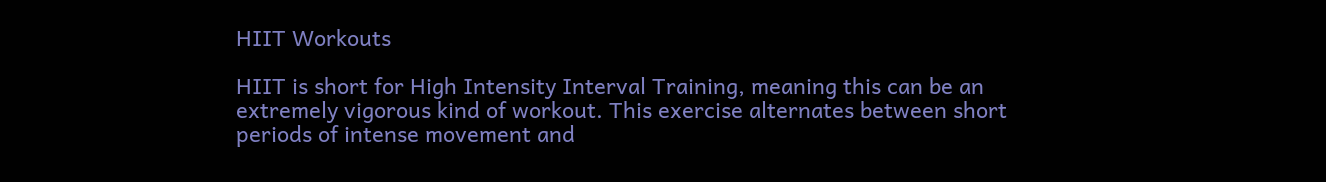HIIT Workouts

HIIT is short for High Intensity Interval Training, meaning this can be an extremely vigorous kind of workout. This exercise alternates between short periods of intense movement and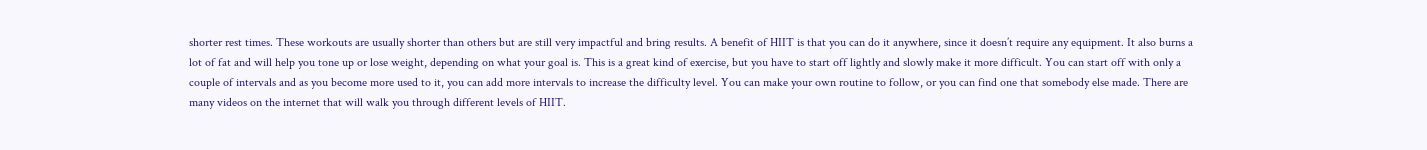shorter rest times. These workouts are usually shorter than others but are still very impactful and bring results. A benefit of HIIT is that you can do it anywhere, since it doesn’t require any equipment. It also burns a lot of fat and will help you tone up or lose weight, depending on what your goal is. This is a great kind of exercise, but you have to start off lightly and slowly make it more difficult. You can start off with only a couple of intervals and as you become more used to it, you can add more intervals to increase the difficulty level. You can make your own routine to follow, or you can find one that somebody else made. There are many videos on the internet that will walk you through different levels of HIIT.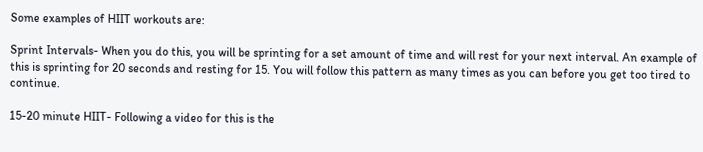Some examples of HIIT workouts are:

Sprint Intervals- When you do this, you will be sprinting for a set amount of time and will rest for your next interval. An example of this is sprinting for 20 seconds and resting for 15. You will follow this pattern as many times as you can before you get too tired to continue.

15-20 minute HIIT- Following a video for this is the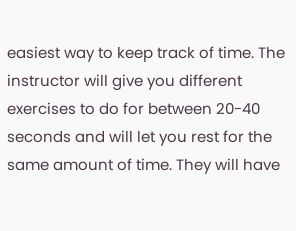easiest way to keep track of time. The instructor will give you different exercises to do for between 20-40 seconds and will let you rest for the same amount of time. They will have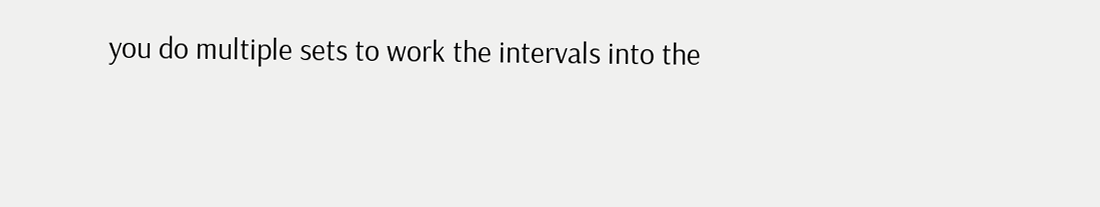you do multiple sets to work the intervals into the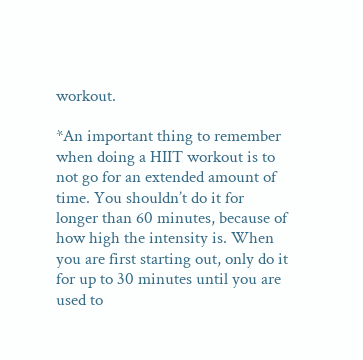workout.

*An important thing to remember when doing a HIIT workout is to not go for an extended amount of time. You shouldn’t do it for longer than 60 minutes, because of how high the intensity is. When you are first starting out, only do it for up to 30 minutes until you are used to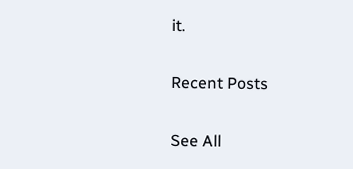it.

Recent Posts

See All